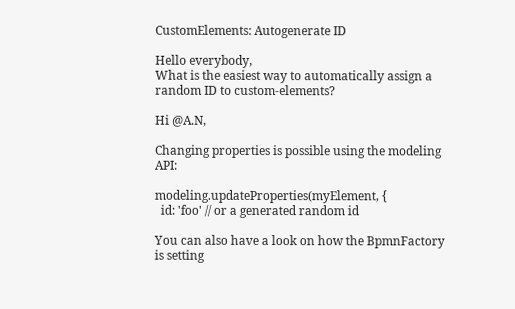CustomElements: Autogenerate ID

Hello everybody,
What is the easiest way to automatically assign a random ID to custom-elements?

Hi @A.N,

Changing properties is possible using the modeling API:

modeling.updateProperties(myElement, {
  id: 'foo' // or a generated random id

You can also have a look on how the BpmnFactory is setting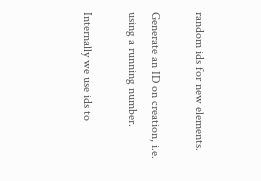random ids for new elements.

Generate an ID on creation, i.e. using a running number.

Internally we use ids to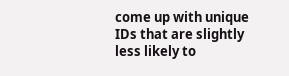come up with unique IDs that are slightly less likely to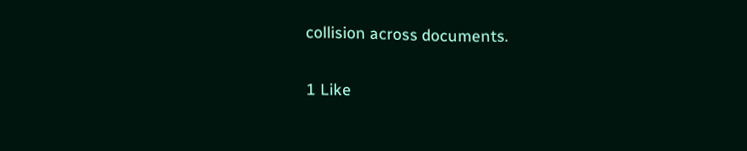collision across documents.

1 Like